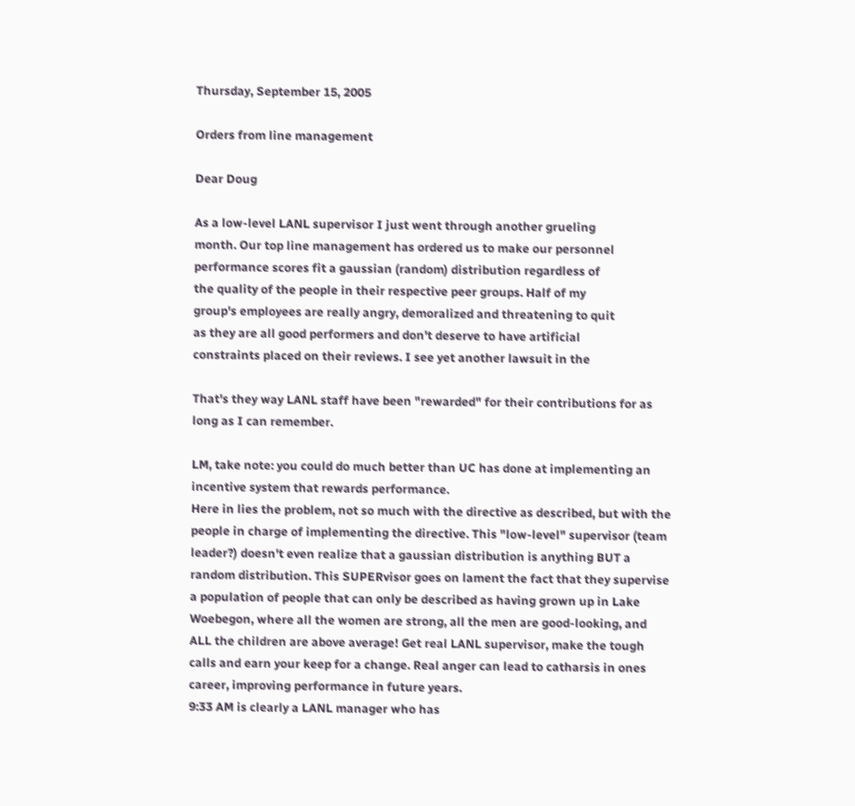Thursday, September 15, 2005

Orders from line management

Dear Doug

As a low-level LANL supervisor I just went through another grueling
month. Our top line management has ordered us to make our personnel
performance scores fit a gaussian (random) distribution regardless of
the quality of the people in their respective peer groups. Half of my
group's employees are really angry, demoralized and threatening to quit
as they are all good performers and don't deserve to have artificial
constraints placed on their reviews. I see yet another lawsuit in the

That's they way LANL staff have been "rewarded" for their contributions for as long as I can remember.

LM, take note: you could do much better than UC has done at implementing an incentive system that rewards performance.
Here in lies the problem, not so much with the directive as described, but with the people in charge of implementing the directive. This "low-level" supervisor (team leader?) doesn't even realize that a gaussian distribution is anything BUT a random distribution. This SUPERvisor goes on lament the fact that they supervise a population of people that can only be described as having grown up in Lake Woebegon, where all the women are strong, all the men are good-looking, and ALL the children are above average! Get real LANL supervisor, make the tough calls and earn your keep for a change. Real anger can lead to catharsis in ones career, improving performance in future years.
9:33 AM is clearly a LANL manager who has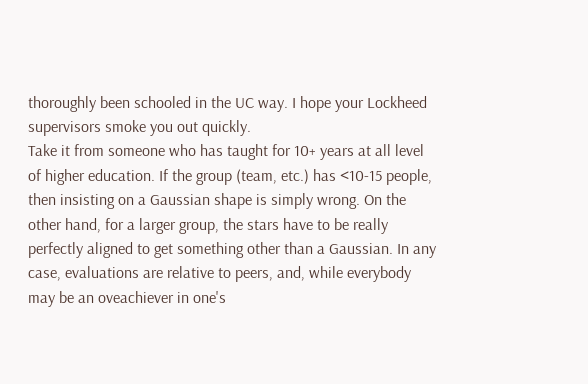thoroughly been schooled in the UC way. I hope your Lockheed supervisors smoke you out quickly.
Take it from someone who has taught for 10+ years at all level of higher education. If the group (team, etc.) has <10-15 people, then insisting on a Gaussian shape is simply wrong. On the other hand, for a larger group, the stars have to be really perfectly aligned to get something other than a Gaussian. In any case, evaluations are relative to peers, and, while everybody may be an oveachiever in one's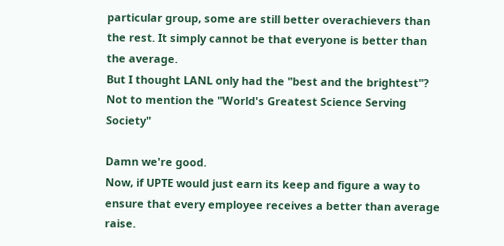particular group, some are still better overachievers than the rest. It simply cannot be that everyone is better than the average.
But I thought LANL only had the "best and the brightest"?
Not to mention the "World's Greatest Science Serving Society"

Damn we're good.
Now, if UPTE would just earn its keep and figure a way to ensure that every employee receives a better than average raise.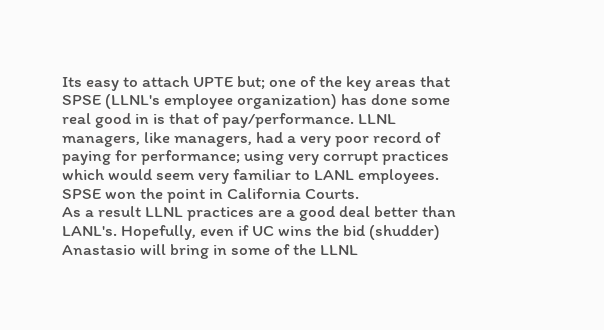Its easy to attach UPTE but; one of the key areas that SPSE (LLNL's employee organization) has done some real good in is that of pay/performance. LLNL managers, like managers, had a very poor record of paying for performance; using very corrupt practices which would seem very familiar to LANL employees. SPSE won the point in California Courts.
As a result LLNL practices are a good deal better than LANL's. Hopefully, even if UC wins the bid (shudder) Anastasio will bring in some of the LLNL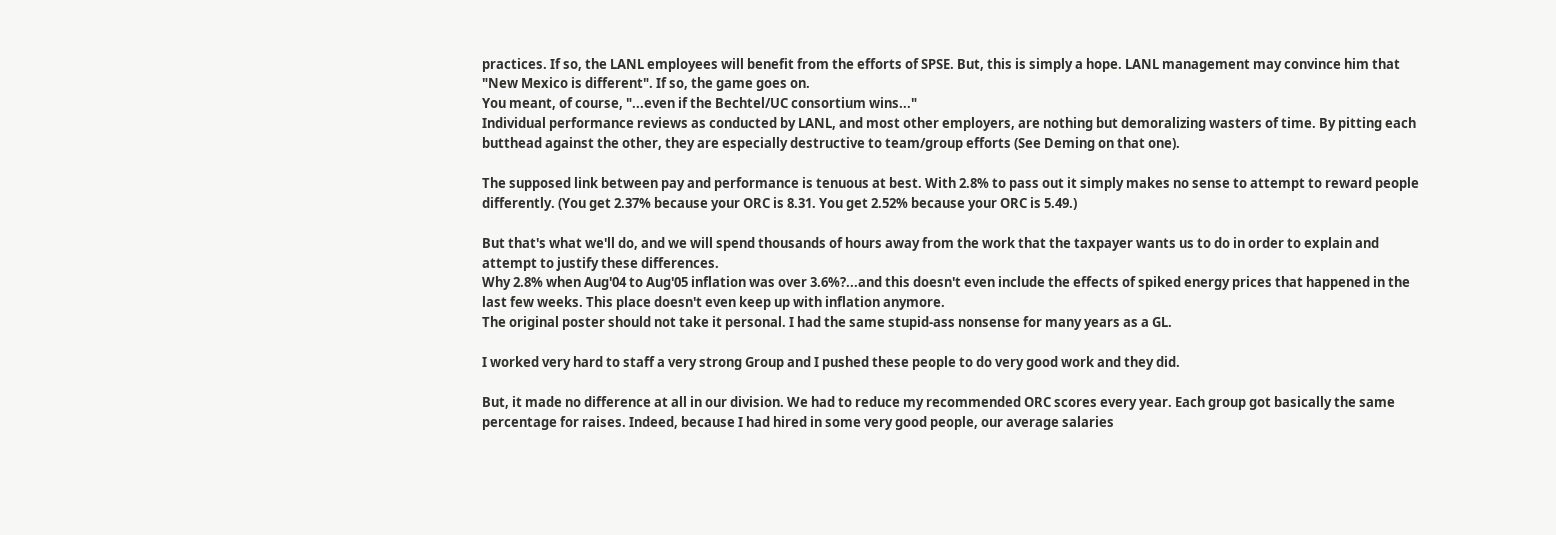practices. If so, the LANL employees will benefit from the efforts of SPSE. But, this is simply a hope. LANL management may convince him that "New Mexico is different". If so, the game goes on.
You meant, of course, "...even if the Bechtel/UC consortium wins..."
Individual performance reviews as conducted by LANL, and most other employers, are nothing but demoralizing wasters of time. By pitting each butthead against the other, they are especially destructive to team/group efforts (See Deming on that one).

The supposed link between pay and performance is tenuous at best. With 2.8% to pass out it simply makes no sense to attempt to reward people differently. (You get 2.37% because your ORC is 8.31. You get 2.52% because your ORC is 5.49.)

But that's what we'll do, and we will spend thousands of hours away from the work that the taxpayer wants us to do in order to explain and attempt to justify these differences.
Why 2.8% when Aug'04 to Aug'05 inflation was over 3.6%?...and this doesn't even include the effects of spiked energy prices that happened in the last few weeks. This place doesn't even keep up with inflation anymore.
The original poster should not take it personal. I had the same stupid-ass nonsense for many years as a GL.

I worked very hard to staff a very strong Group and I pushed these people to do very good work and they did.

But, it made no difference at all in our division. We had to reduce my recommended ORC scores every year. Each group got basically the same percentage for raises. Indeed, because I had hired in some very good people, our average salaries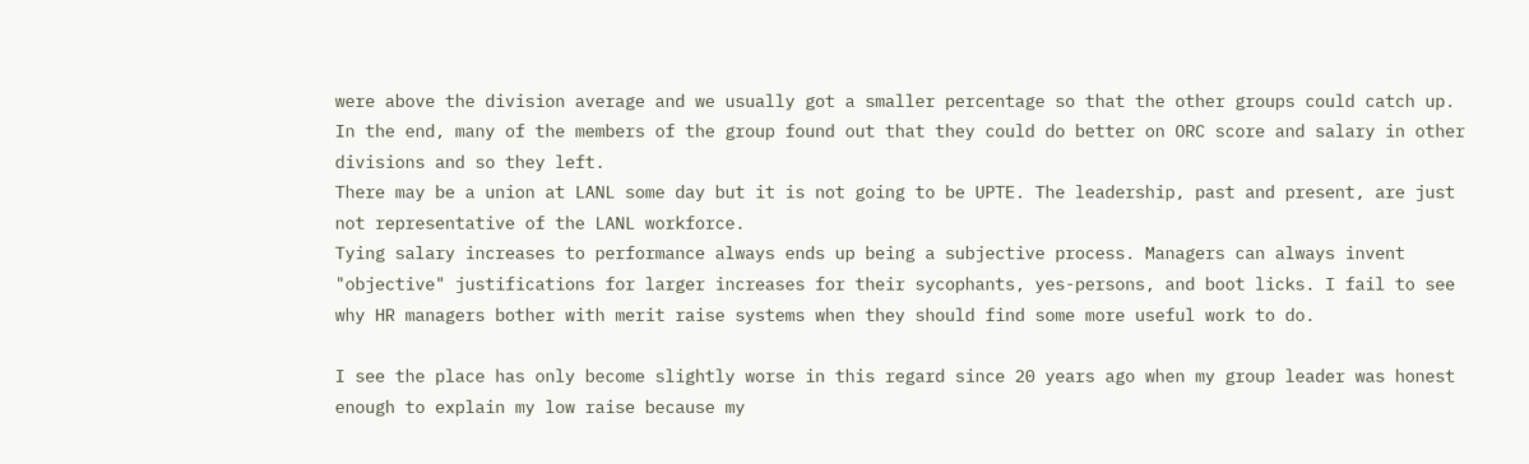were above the division average and we usually got a smaller percentage so that the other groups could catch up. In the end, many of the members of the group found out that they could do better on ORC score and salary in other divisions and so they left.
There may be a union at LANL some day but it is not going to be UPTE. The leadership, past and present, are just not representative of the LANL workforce.
Tying salary increases to performance always ends up being a subjective process. Managers can always invent "objective" justifications for larger increases for their sycophants, yes-persons, and boot licks. I fail to see why HR managers bother with merit raise systems when they should find some more useful work to do.

I see the place has only become slightly worse in this regard since 20 years ago when my group leader was honest enough to explain my low raise because my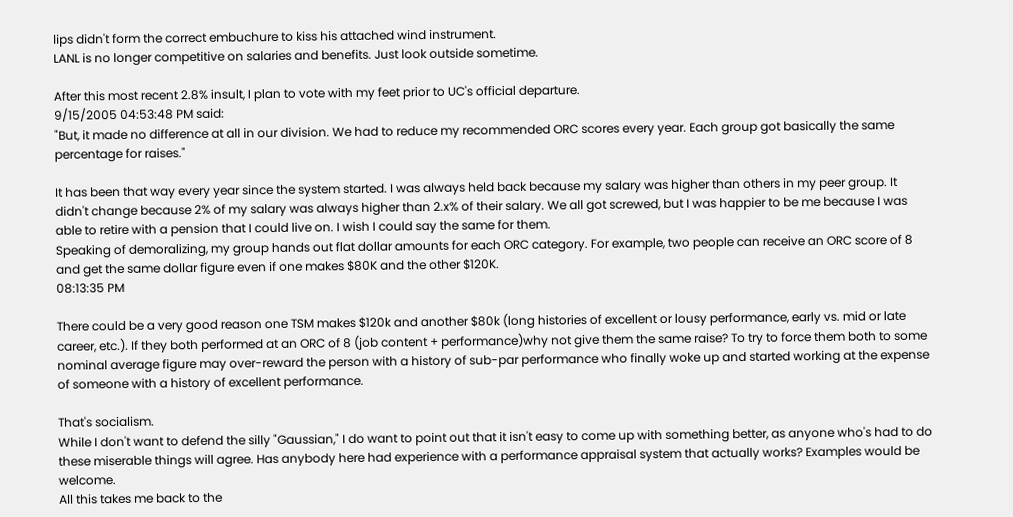lips didn't form the correct embuchure to kiss his attached wind instrument.
LANL is no longer competitive on salaries and benefits. Just look outside sometime.

After this most recent 2.8% insult, I plan to vote with my feet prior to UC's official departure.
9/15/2005 04:53:48 PM said:
"But, it made no difference at all in our division. We had to reduce my recommended ORC scores every year. Each group got basically the same percentage for raises."

It has been that way every year since the system started. I was always held back because my salary was higher than others in my peer group. It didn't change because 2% of my salary was always higher than 2.x% of their salary. We all got screwed, but I was happier to be me because I was able to retire with a pension that I could live on. I wish I could say the same for them.
Speaking of demoralizing, my group hands out flat dollar amounts for each ORC category. For example, two people can receive an ORC score of 8 and get the same dollar figure even if one makes $80K and the other $120K.
08:13:35 PM

There could be a very good reason one TSM makes $120k and another $80k (long histories of excellent or lousy performance, early vs. mid or late career, etc.). If they both performed at an ORC of 8 (job content + performance)why not give them the same raise? To try to force them both to some nominal average figure may over-reward the person with a history of sub-par performance who finally woke up and started working at the expense of someone with a history of excellent performance.

That's socialism.
While I don't want to defend the silly "Gaussian," I do want to point out that it isn't easy to come up with something better, as anyone who's had to do these miserable things will agree. Has anybody here had experience with a performance appraisal system that actually works? Examples would be welcome.
All this takes me back to the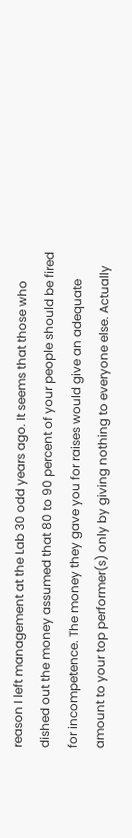reason I left management at the Lab 30 odd years ago. It seems that those who dished out the money assumed that 80 to 90 percent of your people should be fired for incompetence. The money they gave you for raises would give an adequate amount to your top performer(s) only by giving nothing to everyone else. Actually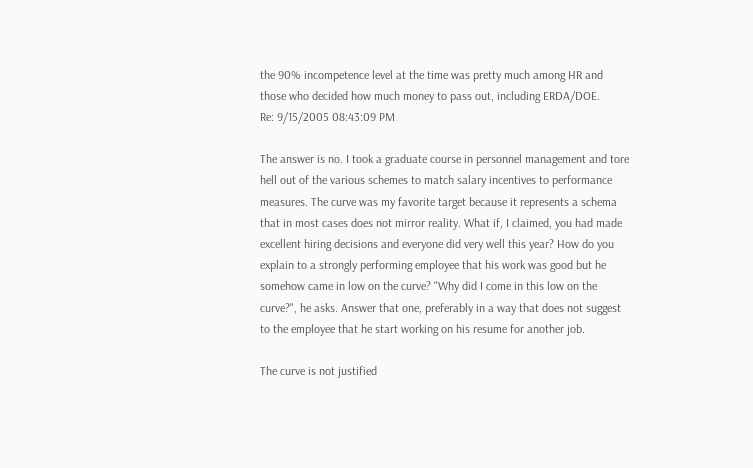the 90% incompetence level at the time was pretty much among HR and those who decided how much money to pass out, including ERDA/DOE.
Re: 9/15/2005 08:43:09 PM

The answer is no. I took a graduate course in personnel management and tore hell out of the various schemes to match salary incentives to performance measures. The curve was my favorite target because it represents a schema that in most cases does not mirror reality. What if, I claimed, you had made excellent hiring decisions and everyone did very well this year? How do you explain to a strongly performing employee that his work was good but he somehow came in low on the curve? "Why did I come in this low on the curve?", he asks. Answer that one, preferably in a way that does not suggest to the employee that he start working on his resume for another job.

The curve is not justified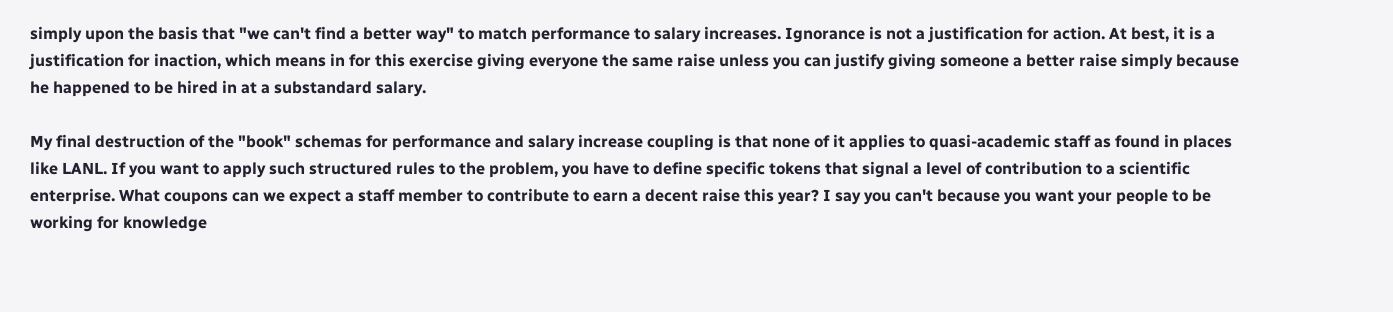simply upon the basis that "we can't find a better way" to match performance to salary increases. Ignorance is not a justification for action. At best, it is a justification for inaction, which means in for this exercise giving everyone the same raise unless you can justify giving someone a better raise simply because he happened to be hired in at a substandard salary.

My final destruction of the "book" schemas for performance and salary increase coupling is that none of it applies to quasi-academic staff as found in places like LANL. If you want to apply such structured rules to the problem, you have to define specific tokens that signal a level of contribution to a scientific enterprise. What coupons can we expect a staff member to contribute to earn a decent raise this year? I say you can't because you want your people to be working for knowledge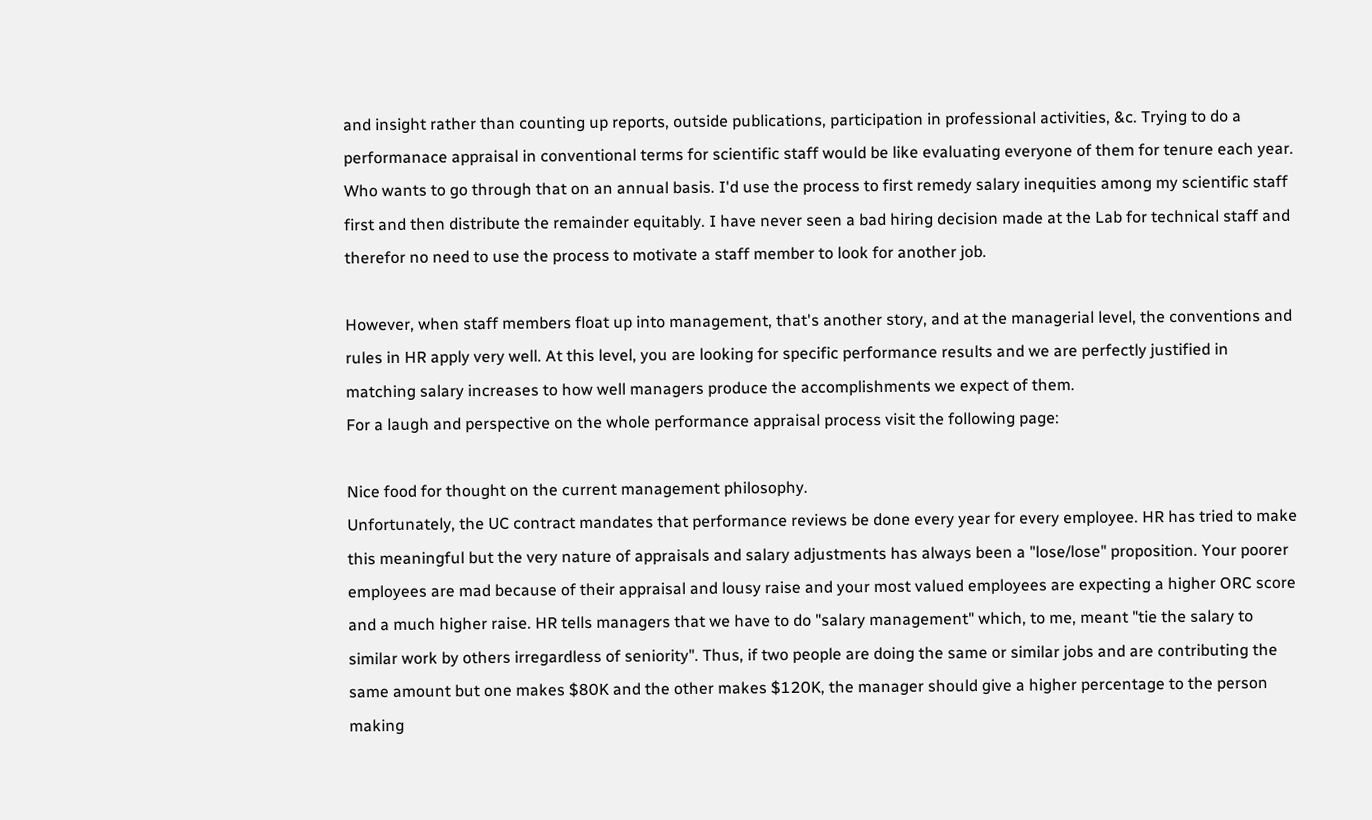and insight rather than counting up reports, outside publications, participation in professional activities, &c. Trying to do a performanace appraisal in conventional terms for scientific staff would be like evaluating everyone of them for tenure each year. Who wants to go through that on an annual basis. I'd use the process to first remedy salary inequities among my scientific staff first and then distribute the remainder equitably. I have never seen a bad hiring decision made at the Lab for technical staff and therefor no need to use the process to motivate a staff member to look for another job.

However, when staff members float up into management, that's another story, and at the managerial level, the conventions and rules in HR apply very well. At this level, you are looking for specific performance results and we are perfectly justified in matching salary increases to how well managers produce the accomplishments we expect of them.
For a laugh and perspective on the whole performance appraisal process visit the following page:

Nice food for thought on the current management philosophy.
Unfortunately, the UC contract mandates that performance reviews be done every year for every employee. HR has tried to make this meaningful but the very nature of appraisals and salary adjustments has always been a "lose/lose" proposition. Your poorer employees are mad because of their appraisal and lousy raise and your most valued employees are expecting a higher ORC score and a much higher raise. HR tells managers that we have to do "salary management" which, to me, meant "tie the salary to similar work by others irregardless of seniority". Thus, if two people are doing the same or similar jobs and are contributing the same amount but one makes $80K and the other makes $120K, the manager should give a higher percentage to the person making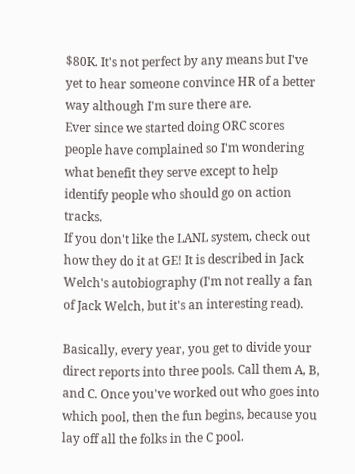$80K. It's not perfect by any means but I've yet to hear someone convince HR of a better way although I'm sure there are.
Ever since we started doing ORC scores people have complained so I'm wondering what benefit they serve except to help identify people who should go on action tracks.
If you don't like the LANL system, check out how they do it at GE! It is described in Jack Welch's autobiography (I'm not really a fan of Jack Welch, but it's an interesting read).

Basically, every year, you get to divide your direct reports into three pools. Call them A, B, and C. Once you've worked out who goes into which pool, then the fun begins, because you lay off all the folks in the C pool.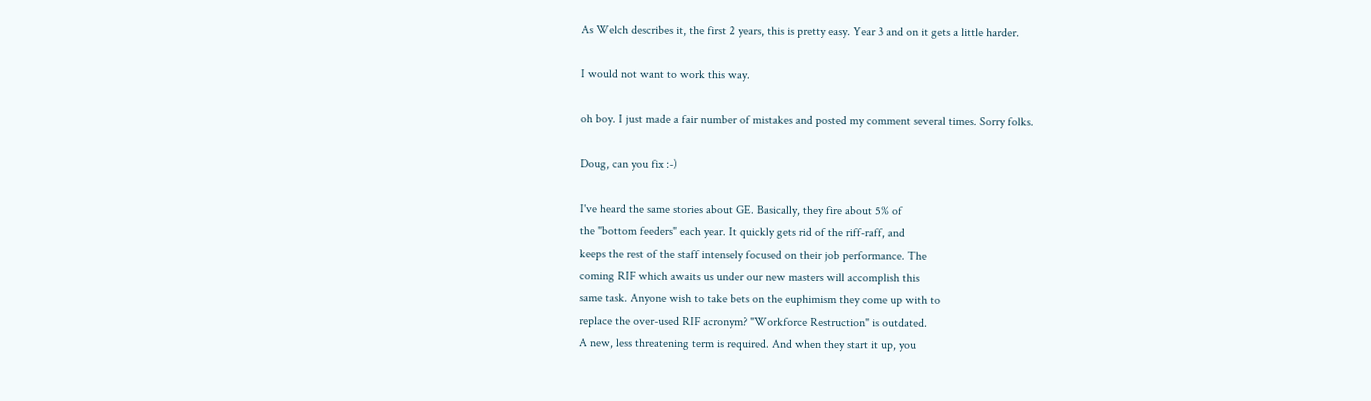As Welch describes it, the first 2 years, this is pretty easy. Year 3 and on it gets a little harder.

I would not want to work this way.

oh boy. I just made a fair number of mistakes and posted my comment several times. Sorry folks.

Doug, can you fix :-)

I've heard the same stories about GE. Basically, they fire about 5% of
the "bottom feeders" each year. It quickly gets rid of the riff-raff, and
keeps the rest of the staff intensely focused on their job performance. The
coming RIF which awaits us under our new masters will accomplish this
same task. Anyone wish to take bets on the euphimism they come up with to
replace the over-used RIF acronym? "Workforce Restruction" is outdated.
A new, less threatening term is required. And when they start it up, you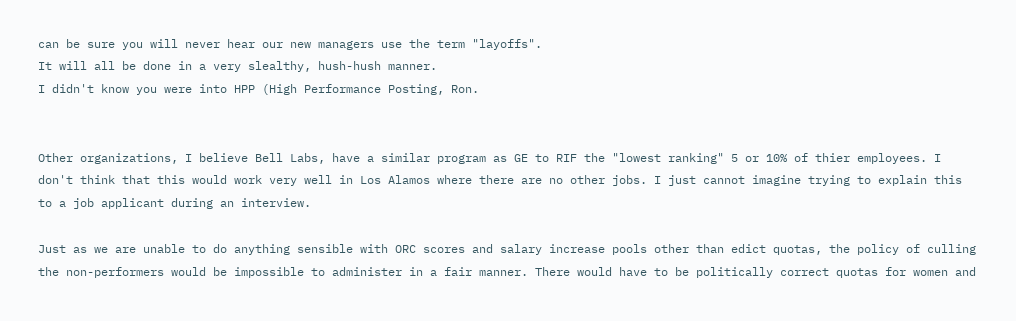can be sure you will never hear our new managers use the term "layoffs".
It will all be done in a very slealthy, hush-hush manner.
I didn't know you were into HPP (High Performance Posting, Ron.


Other organizations, I believe Bell Labs, have a similar program as GE to RIF the "lowest ranking" 5 or 10% of thier employees. I don't think that this would work very well in Los Alamos where there are no other jobs. I just cannot imagine trying to explain this to a job applicant during an interview.

Just as we are unable to do anything sensible with ORC scores and salary increase pools other than edict quotas, the policy of culling the non-performers would be impossible to administer in a fair manner. There would have to be politically correct quotas for women and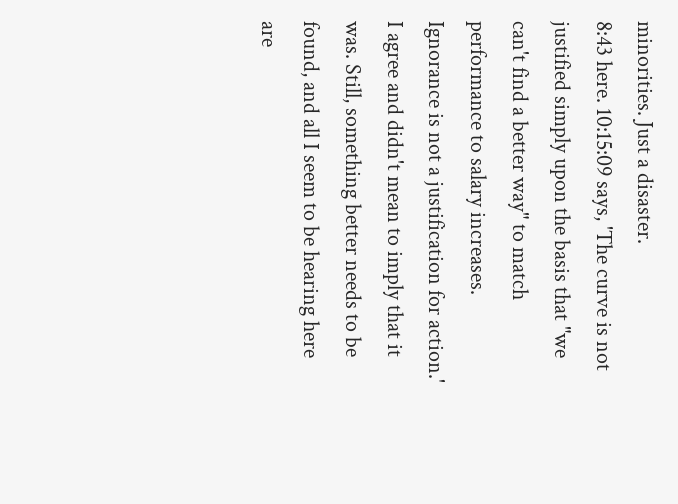minorities. Just a disaster.
8:43 here. 10:15:09 says, 'The curve is not justified simply upon the basis that "we can't find a better way" to match performance to salary increases. Ignorance is not a justification for action.' I agree and didn't mean to imply that it was. Still, something better needs to be found, and all I seem to be hearing here are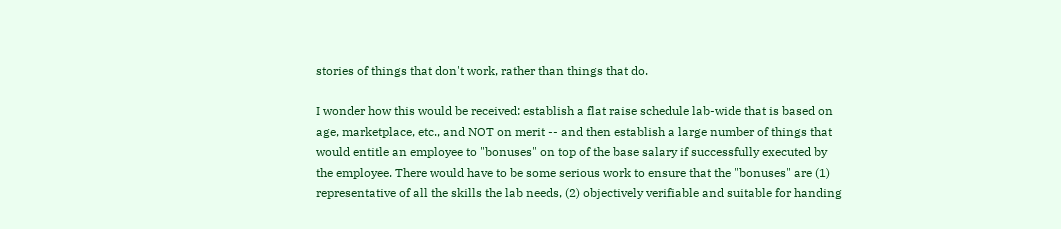stories of things that don't work, rather than things that do.

I wonder how this would be received: establish a flat raise schedule lab-wide that is based on age, marketplace, etc., and NOT on merit -- and then establish a large number of things that would entitle an employee to "bonuses" on top of the base salary if successfully executed by the employee. There would have to be some serious work to ensure that the "bonuses" are (1) representative of all the skills the lab needs, (2) objectively verifiable and suitable for handing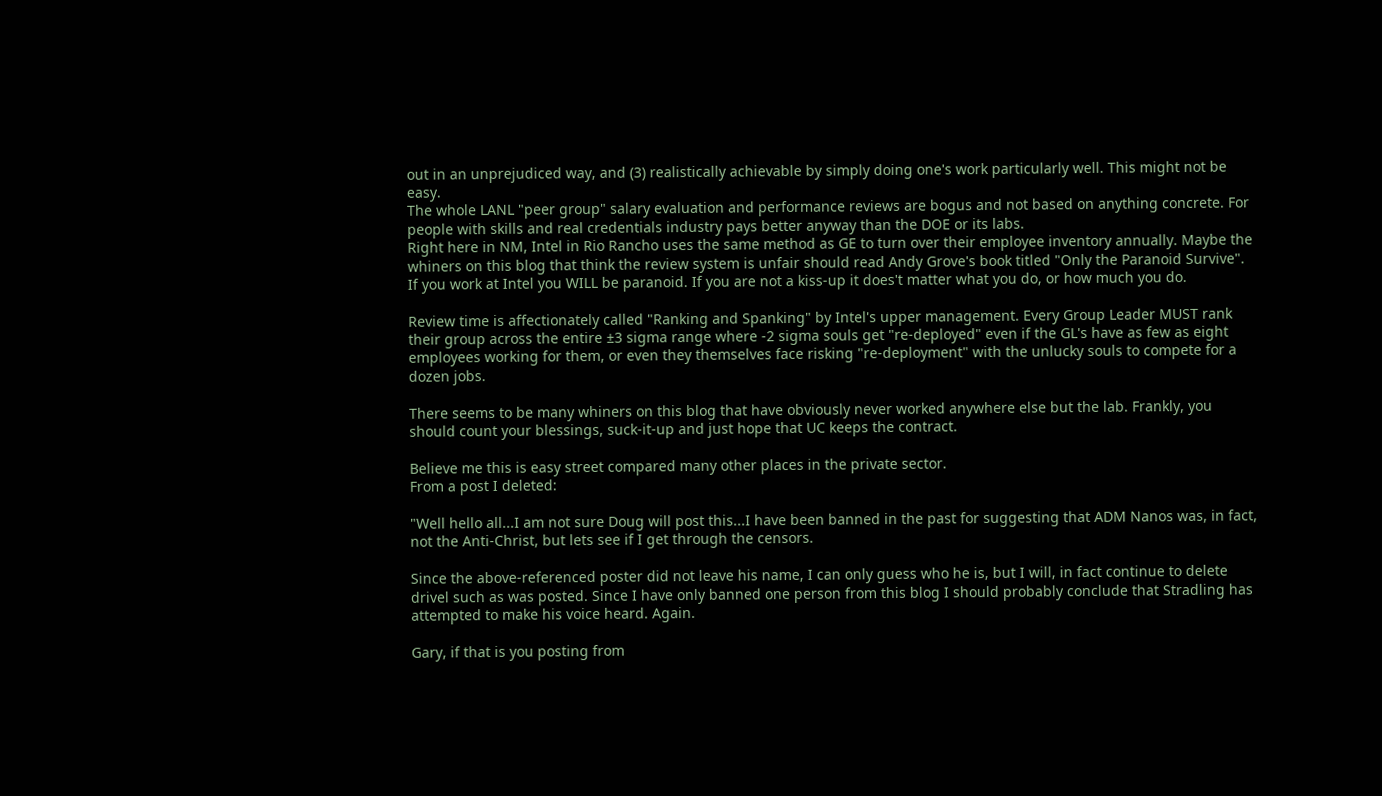out in an unprejudiced way, and (3) realistically achievable by simply doing one's work particularly well. This might not be easy.
The whole LANL "peer group" salary evaluation and performance reviews are bogus and not based on anything concrete. For people with skills and real credentials industry pays better anyway than the DOE or its labs.
Right here in NM, Intel in Rio Rancho uses the same method as GE to turn over their employee inventory annually. Maybe the whiners on this blog that think the review system is unfair should read Andy Grove's book titled "Only the Paranoid Survive". If you work at Intel you WILL be paranoid. If you are not a kiss-up it does't matter what you do, or how much you do.

Review time is affectionately called "Ranking and Spanking" by Intel's upper management. Every Group Leader MUST rank their group across the entire ±3 sigma range where -2 sigma souls get "re-deployed" even if the GL's have as few as eight employees working for them, or even they themselves face risking "re-deployment" with the unlucky souls to compete for a dozen jobs.

There seems to be many whiners on this blog that have obviously never worked anywhere else but the lab. Frankly, you should count your blessings, suck-it-up and just hope that UC keeps the contract.

Believe me this is easy street compared many other places in the private sector.
From a post I deleted:

"Well hello all...I am not sure Doug will post this...I have been banned in the past for suggesting that ADM Nanos was, in fact, not the Anti-Christ, but lets see if I get through the censors.

Since the above-referenced poster did not leave his name, I can only guess who he is, but I will, in fact continue to delete drivel such as was posted. Since I have only banned one person from this blog I should probably conclude that Stradling has attempted to make his voice heard. Again.

Gary, if that is you posting from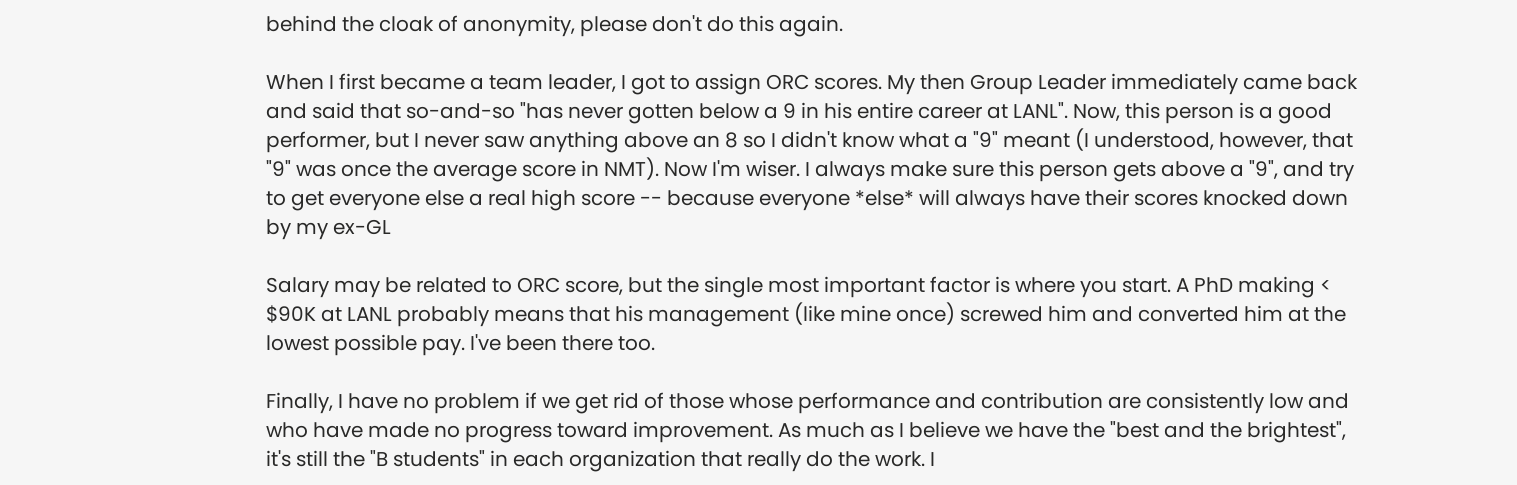behind the cloak of anonymity, please don't do this again.

When I first became a team leader, I got to assign ORC scores. My then Group Leader immediately came back and said that so-and-so "has never gotten below a 9 in his entire career at LANL". Now, this person is a good performer, but I never saw anything above an 8 so I didn't know what a "9" meant (I understood, however, that "9" was once the average score in NMT). Now I'm wiser. I always make sure this person gets above a "9", and try to get everyone else a real high score -- because everyone *else* will always have their scores knocked down by my ex-GL

Salary may be related to ORC score, but the single most important factor is where you start. A PhD making < $90K at LANL probably means that his management (like mine once) screwed him and converted him at the lowest possible pay. I've been there too.

Finally, I have no problem if we get rid of those whose performance and contribution are consistently low and who have made no progress toward improvement. As much as I believe we have the "best and the brightest", it's still the "B students" in each organization that really do the work. I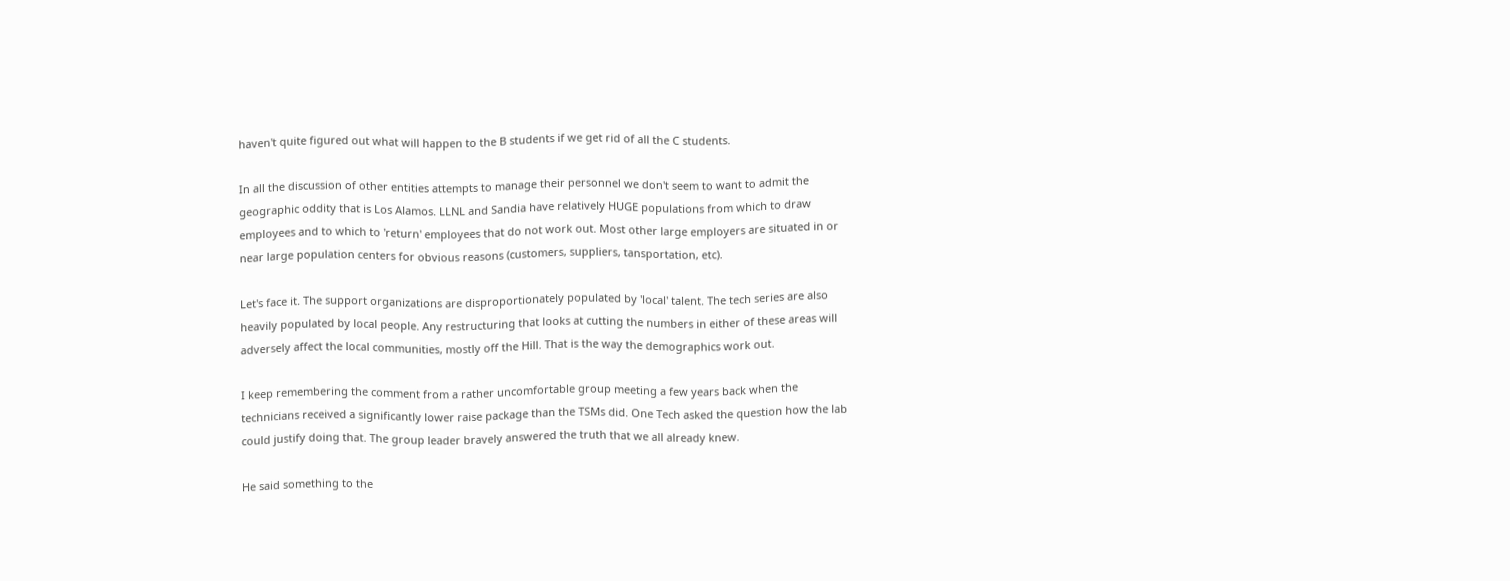haven't quite figured out what will happen to the B students if we get rid of all the C students.

In all the discussion of other entities attempts to manage their personnel we don't seem to want to admit the geographic oddity that is Los Alamos. LLNL and Sandia have relatively HUGE populations from which to draw employees and to which to 'return' employees that do not work out. Most other large employers are situated in or near large population centers for obvious reasons (customers, suppliers, tansportation, etc).

Let's face it. The support organizations are disproportionately populated by 'local' talent. The tech series are also heavily populated by local people. Any restructuring that looks at cutting the numbers in either of these areas will adversely affect the local communities, mostly off the Hill. That is the way the demographics work out.

I keep remembering the comment from a rather uncomfortable group meeting a few years back when the technicians received a significantly lower raise package than the TSMs did. One Tech asked the question how the lab could justify doing that. The group leader bravely answered the truth that we all already knew.

He said something to the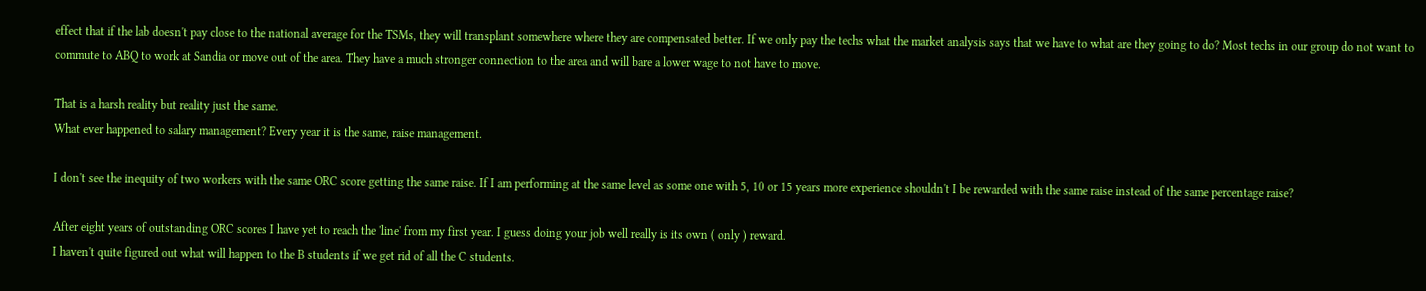effect that if the lab doesn't pay close to the national average for the TSMs, they will transplant somewhere where they are compensated better. If we only pay the techs what the market analysis says that we have to what are they going to do? Most techs in our group do not want to commute to ABQ to work at Sandia or move out of the area. They have a much stronger connection to the area and will bare a lower wage to not have to move.

That is a harsh reality but reality just the same.
What ever happened to salary management? Every year it is the same, raise management.

I don't see the inequity of two workers with the same ORC score getting the same raise. If I am performing at the same level as some one with 5, 10 or 15 years more experience shouldn't I be rewarded with the same raise instead of the same percentage raise?

After eight years of outstanding ORC scores I have yet to reach the 'line' from my first year. I guess doing your job well really is its own ( only ) reward.
I haven't quite figured out what will happen to the B students if we get rid of all the C students.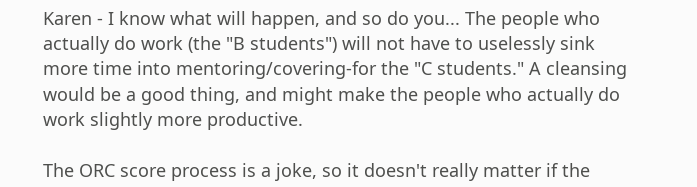Karen - I know what will happen, and so do you... The people who actually do work (the "B students") will not have to uselessly sink more time into mentoring/covering-for the "C students." A cleansing would be a good thing, and might make the people who actually do work slightly more productive.

The ORC score process is a joke, so it doesn't really matter if the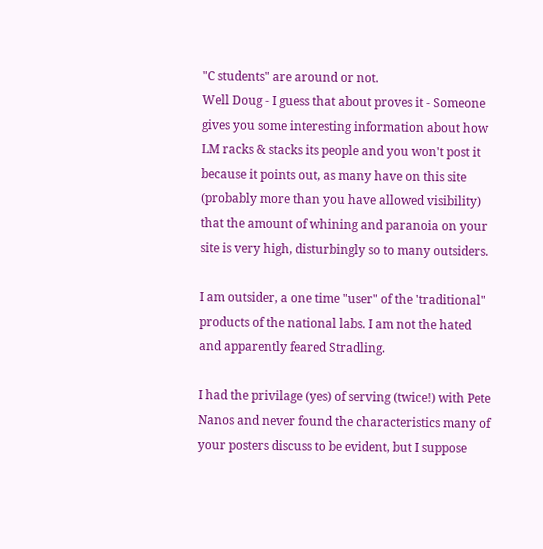"C students" are around or not.
Well Doug - I guess that about proves it - Someone gives you some interesting information about how LM racks & stacks its people and you won't post it because it points out, as many have on this site (probably more than you have allowed visibility) that the amount of whining and paranoia on your site is very high, disturbingly so to many outsiders.

I am outsider, a one time "user" of the 'traditional" products of the national labs. I am not the hated and apparently feared Stradling.

I had the privilage (yes) of serving (twice!) with Pete Nanos and never found the characteristics many of your posters discuss to be evident, but I suppose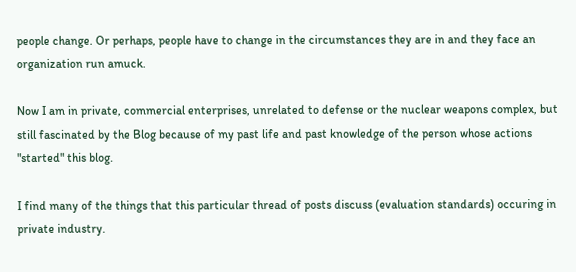people change. Or perhaps, people have to change in the circumstances they are in and they face an organization run amuck.

Now I am in private, commercial enterprises, unrelated to defense or the nuclear weapons complex, but still fascinated by the Blog because of my past life and past knowledge of the person whose actions "started" this blog.

I find many of the things that this particular thread of posts discuss (evaluation standards) occuring in private industry.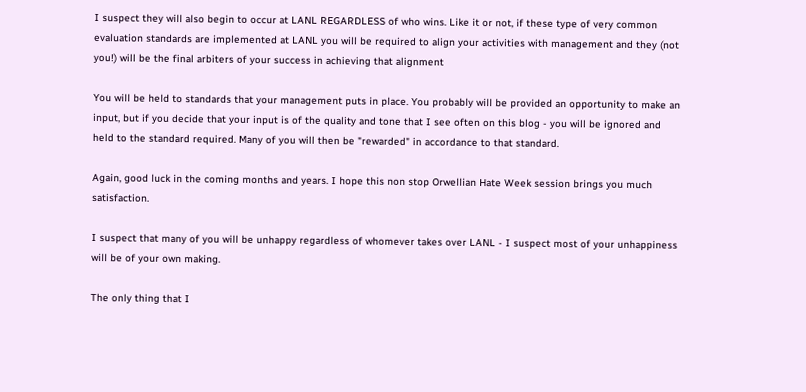I suspect they will also begin to occur at LANL REGARDLESS of who wins. Like it or not, if these type of very common evaluation standards are implemented at LANL you will be required to align your activities with management and they (not you!) will be the final arbiters of your success in achieving that alignment

You will be held to standards that your management puts in place. You probably will be provided an opportunity to make an input, but if you decide that your input is of the quality and tone that I see often on this blog - you will be ignored and held to the standard required. Many of you will then be "rewarded" in accordance to that standard.

Again, good luck in the coming months and years. I hope this non stop Orwellian Hate Week session brings you much satisfaction.

I suspect that many of you will be unhappy regardless of whomever takes over LANL - I suspect most of your unhappiness will be of your own making.

The only thing that I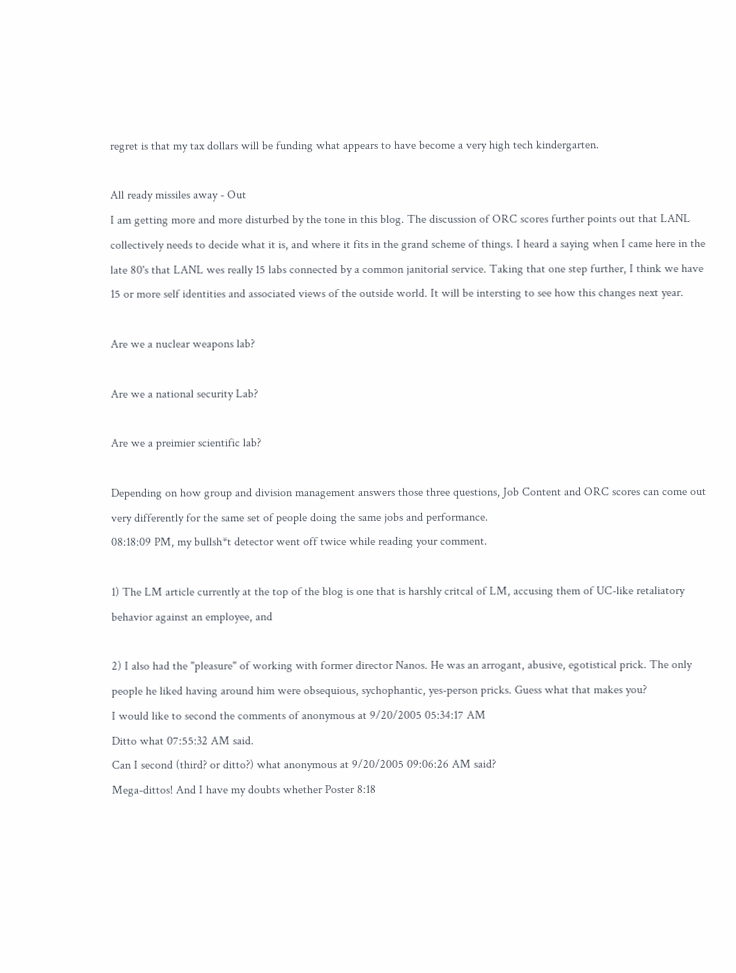regret is that my tax dollars will be funding what appears to have become a very high tech kindergarten.

All ready missiles away - Out
I am getting more and more disturbed by the tone in this blog. The discussion of ORC scores further points out that LANL collectively needs to decide what it is, and where it fits in the grand scheme of things. I heard a saying when I came here in the late 80's that LANL wes really 15 labs connected by a common janitorial service. Taking that one step further, I think we have 15 or more self identities and associated views of the outside world. It will be intersting to see how this changes next year.

Are we a nuclear weapons lab?

Are we a national security Lab?

Are we a preimier scientific lab?

Depending on how group and division management answers those three questions, Job Content and ORC scores can come out very differently for the same set of people doing the same jobs and performance.
08:18:09 PM, my bullsh*t detector went off twice while reading your comment.

1) The LM article currently at the top of the blog is one that is harshly critcal of LM, accusing them of UC-like retaliatory behavior against an employee, and

2) I also had the "pleasure" of working with former director Nanos. He was an arrogant, abusive, egotistical prick. The only people he liked having around him were obsequious, sychophantic, yes-person pricks. Guess what that makes you?
I would like to second the comments of anonymous at 9/20/2005 05:34:17 AM
Ditto what 07:55:32 AM said.
Can I second (third? or ditto?) what anonymous at 9/20/2005 09:06:26 AM said?
Mega-dittos! And I have my doubts whether Poster 8:18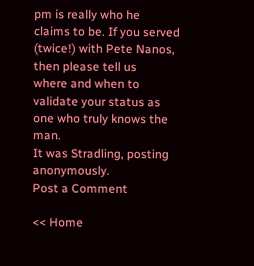pm is really who he
claims to be. If you served (twice!) with Pete Nanos, then please tell us
where and when to validate your status as one who truly knows the man.
It was Stradling, posting anonymously.
Post a Comment

<< Home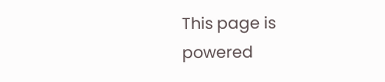This page is powered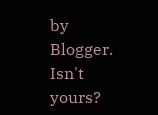by Blogger. Isn't yours?